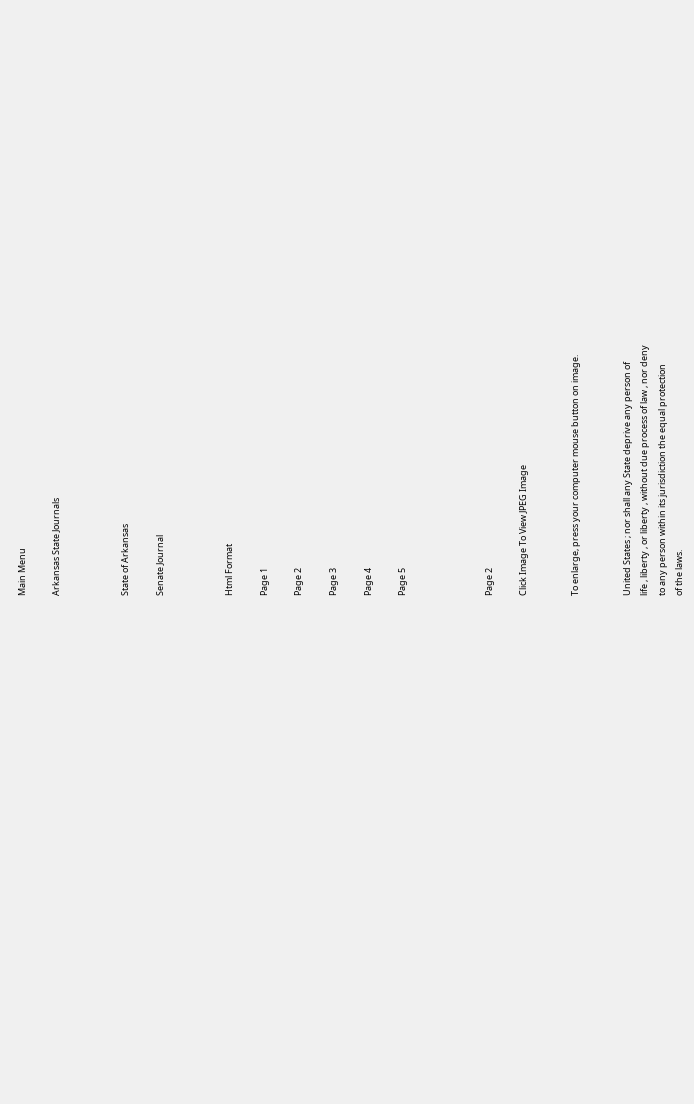Main Menu

Arkansas State Journals



State of Arkansas

Senate Journal



Html Format

Page 1

Page 2

Page 3

Page 4

Page 5




Page 2

Click Image To View JPEG Image


To enlarge, press your computer mouse button on image.


United States ; nor shall any State deprive any person of
life , liberty , or liberty , without due process of law , nor deny
to any person within its jurisdiction the equal protection
of the laws.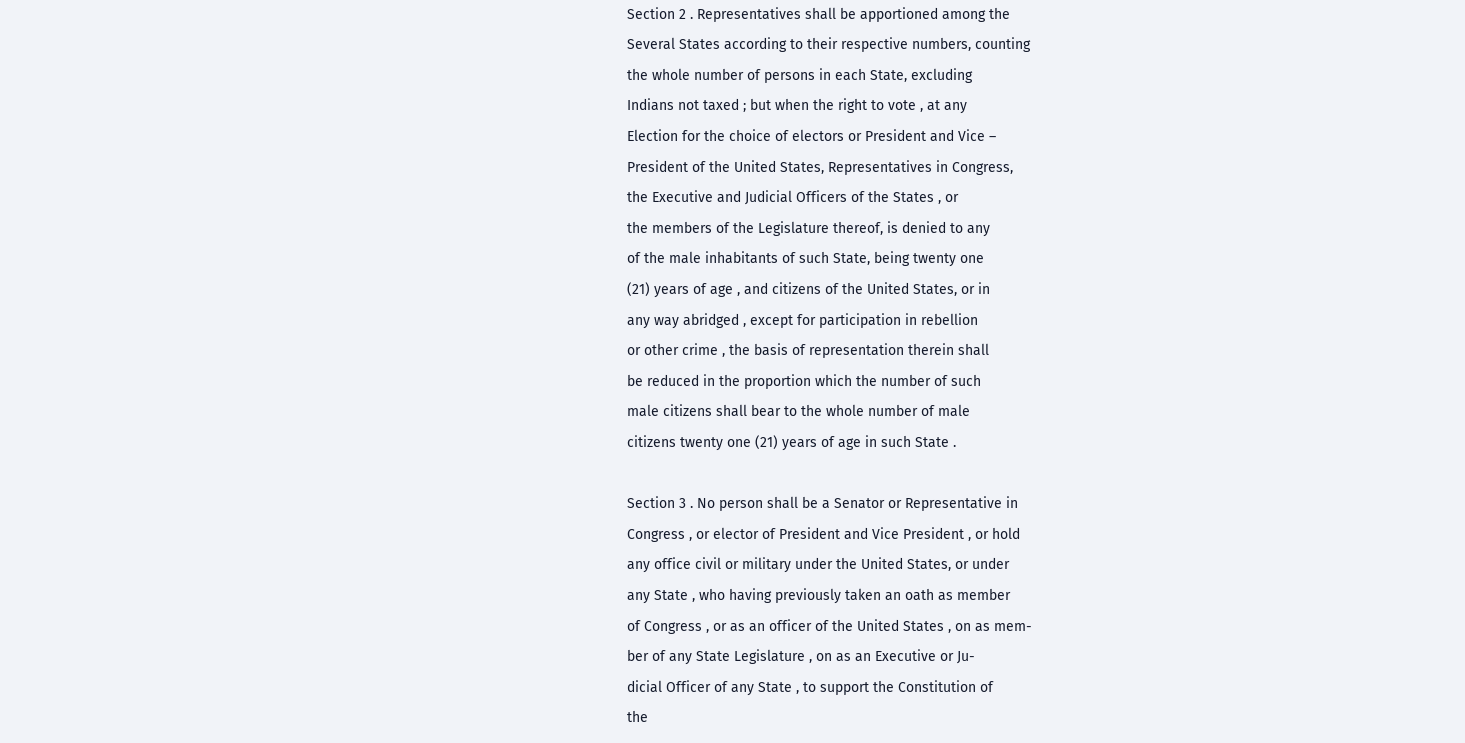Section 2 . Representatives shall be apportioned among the
Several States according to their respective numbers, counting
the whole number of persons in each State, excluding
Indians not taxed ; but when the right to vote , at any
Election for the choice of electors or President and Vice –
President of the United States, Representatives in Congress,
the Executive and Judicial Officers of the States , or
the members of the Legislature thereof, is denied to any
of the male inhabitants of such State, being twenty one
(21) years of age , and citizens of the United States, or in
any way abridged , except for participation in rebellion
or other crime , the basis of representation therein shall
be reduced in the proportion which the number of such
male citizens shall bear to the whole number of male
citizens twenty one (21) years of age in such State .

Section 3 . No person shall be a Senator or Representative in
Congress , or elector of President and Vice President , or hold
any office civil or military under the United States, or under
any State , who having previously taken an oath as member
of Congress , or as an officer of the United States , on as mem-
ber of any State Legislature , on as an Executive or Ju-
dicial Officer of any State , to support the Constitution of
the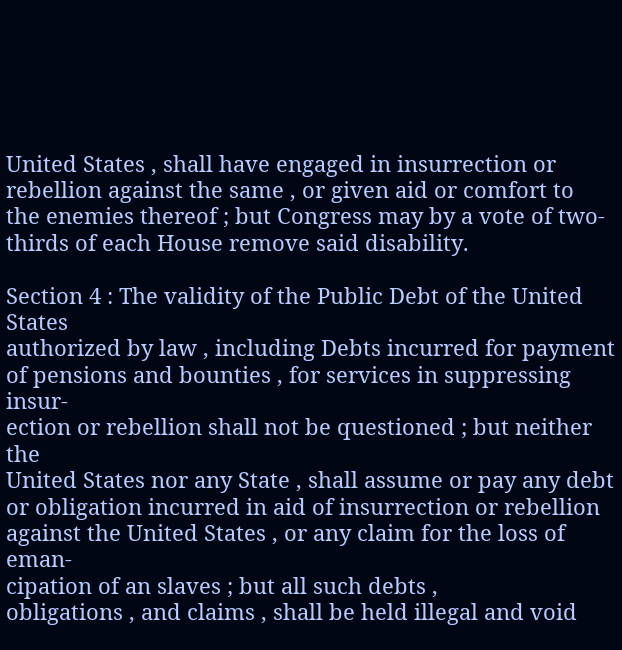United States , shall have engaged in insurrection or
rebellion against the same , or given aid or comfort to
the enemies thereof ; but Congress may by a vote of two-
thirds of each House remove said disability.

Section 4 : The validity of the Public Debt of the United States
authorized by law , including Debts incurred for payment
of pensions and bounties , for services in suppressing insur-
ection or rebellion shall not be questioned ; but neither the
United States nor any State , shall assume or pay any debt
or obligation incurred in aid of insurrection or rebellion
against the United States , or any claim for the loss of eman-
cipation of an slaves ; but all such debts ,
obligations , and claims , shall be held illegal and void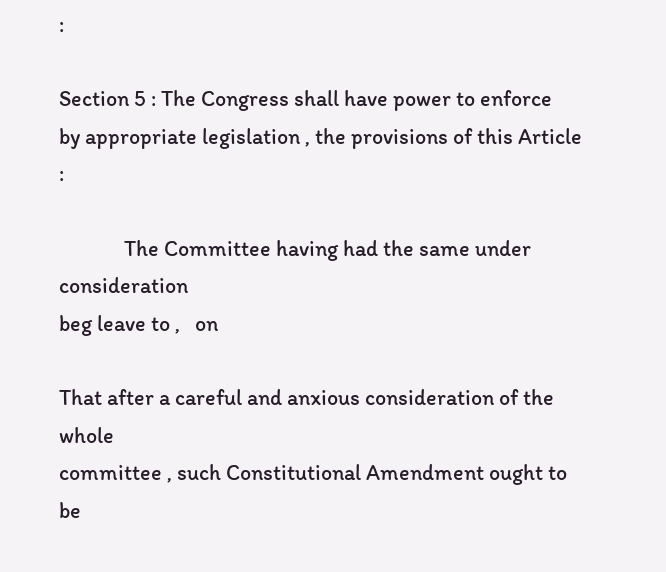:

Section 5 : The Congress shall have power to enforce
by appropriate legislation , the provisions of this Article :

             The Committee having had the same under consideration
beg leave to ,   on

That after a careful and anxious consideration of the whole
committee , such Constitutional Amendment ought to be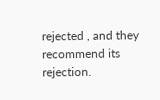rejected , and they recommend its rejection.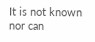It is not known nor can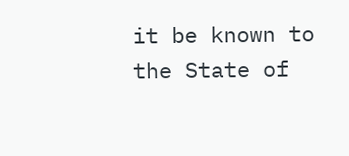it be known to the State of